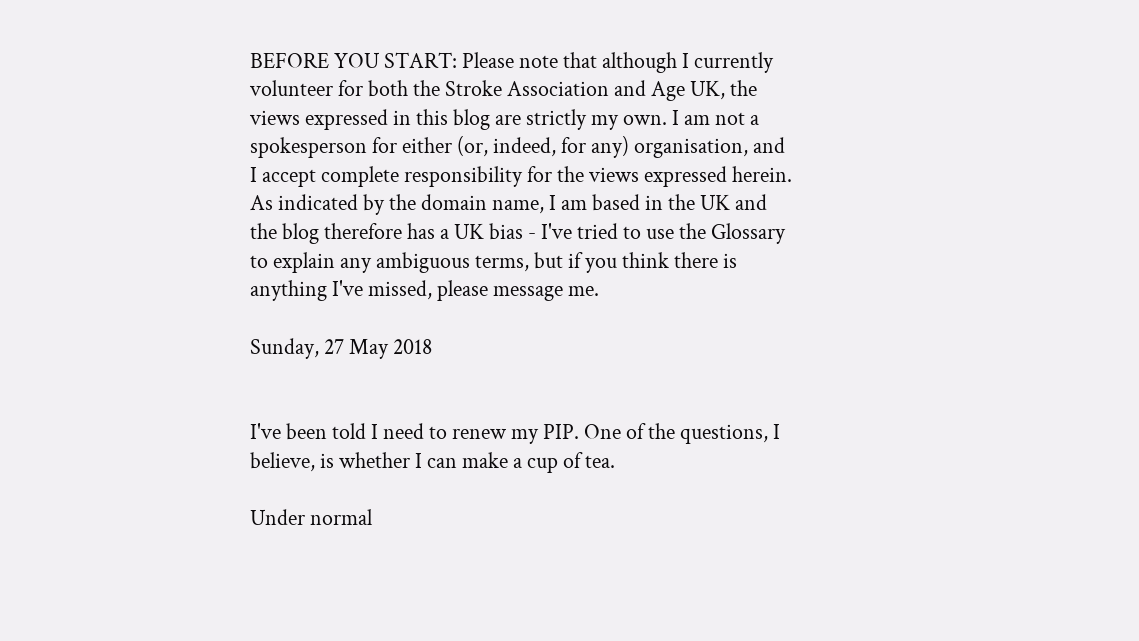BEFORE YOU START: Please note that although I currently volunteer for both the Stroke Association and Age UK, the views expressed in this blog are strictly my own. I am not a spokesperson for either (or, indeed, for any) organisation, and I accept complete responsibility for the views expressed herein. As indicated by the domain name, I am based in the UK and the blog therefore has a UK bias - I've tried to use the Glossary to explain any ambiguous terms, but if you think there is anything I've missed, please message me.

Sunday, 27 May 2018


I've been told I need to renew my PIP. One of the questions, I believe, is whether I can make a cup of tea.

Under normal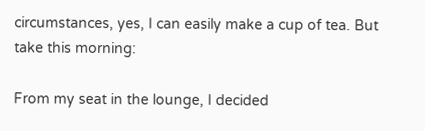circumstances, yes, I can easily make a cup of tea. But take this morning:

From my seat in the lounge, I decided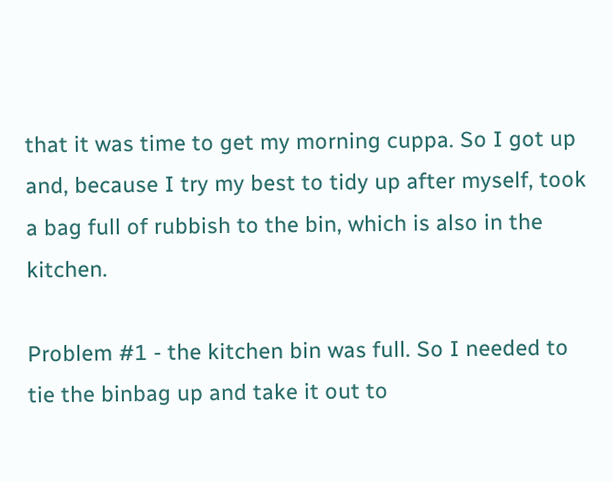that it was time to get my morning cuppa. So I got up and, because I try my best to tidy up after myself, took a bag full of rubbish to the bin, which is also in the kitchen.

Problem #1 - the kitchen bin was full. So I needed to tie the binbag up and take it out to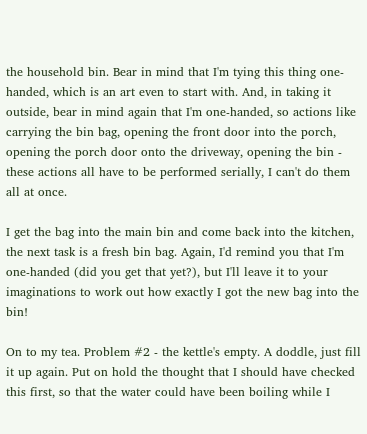the household bin. Bear in mind that I'm tying this thing one-handed, which is an art even to start with. And, in taking it outside, bear in mind again that I'm one-handed, so actions like carrying the bin bag, opening the front door into the porch, opening the porch door onto the driveway, opening the bin - these actions all have to be performed serially, I can't do them all at once.

I get the bag into the main bin and come back into the kitchen, the next task is a fresh bin bag. Again, I'd remind you that I'm one-handed (did you get that yet?), but I'll leave it to your imaginations to work out how exactly I got the new bag into the bin!

On to my tea. Problem #2 - the kettle's empty. A doddle, just fill it up again. Put on hold the thought that I should have checked this first, so that the water could have been boiling while I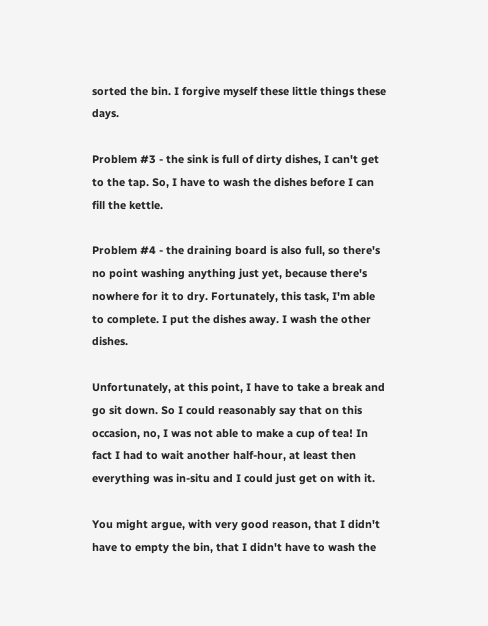sorted the bin. I forgive myself these little things these days.

Problem #3 - the sink is full of dirty dishes, I can't get to the tap. So, I have to wash the dishes before I can fill the kettle.

Problem #4 - the draining board is also full, so there's no point washing anything just yet, because there's nowhere for it to dry. Fortunately, this task, I'm able to complete. I put the dishes away. I wash the other dishes.

Unfortunately, at this point, I have to take a break and go sit down. So I could reasonably say that on this occasion, no, I was not able to make a cup of tea! In fact I had to wait another half-hour, at least then everything was in-situ and I could just get on with it.

You might argue, with very good reason, that I didn't have to empty the bin, that I didn't have to wash the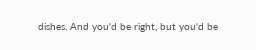dishes. And you'd be right, but you'd be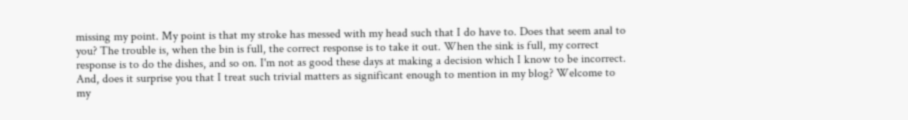missing my point. My point is that my stroke has messed with my head such that I do have to. Does that seem anal to you? The trouble is, when the bin is full, the correct response is to take it out. When the sink is full, my correct response is to do the dishes, and so on. I'm not as good these days at making a decision which I know to be incorrect. And, does it surprise you that I treat such trivial matters as significant enough to mention in my blog? Welcome to my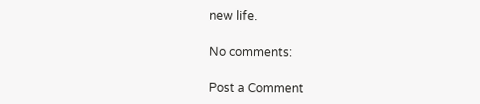new life.

No comments:

Post a Comment